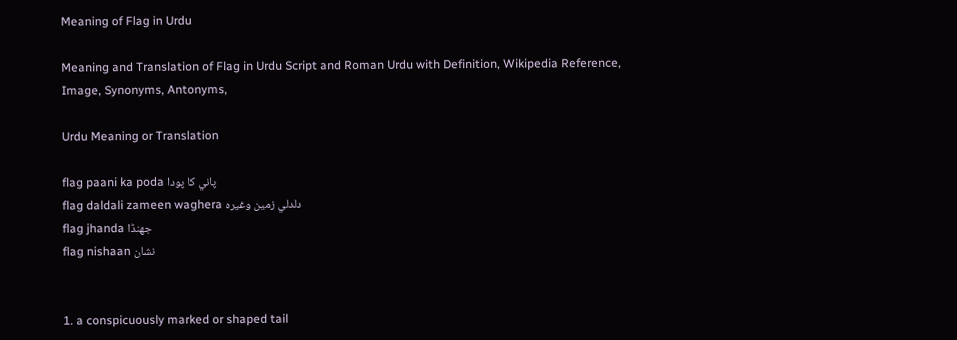Meaning of Flag in Urdu

Meaning and Translation of Flag in Urdu Script and Roman Urdu with Definition, Wikipedia Reference, Image, Synonyms, Antonyms,

Urdu Meaning or Translation

flag paani ka poda پاني کا پودا
flag daldali zameen waghera دلدلي زمين وغيرہ
flag jhanda جھنڈا
flag nishaan نشان


1. a conspicuously marked or shaped tail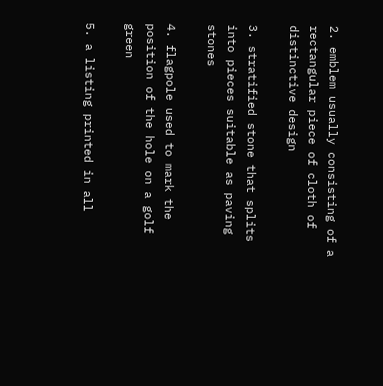2. emblem usually consisting of a rectangular piece of cloth of distinctive design

3. stratified stone that splits into pieces suitable as paving stones

4. flagpole used to mark the position of the hole on a golf green

5. a listing printed in all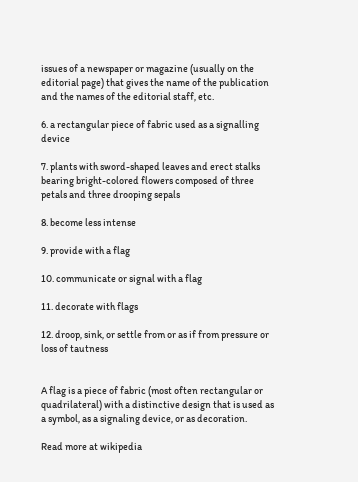issues of a newspaper or magazine (usually on the editorial page) that gives the name of the publication and the names of the editorial staff, etc.

6. a rectangular piece of fabric used as a signalling device

7. plants with sword-shaped leaves and erect stalks bearing bright-colored flowers composed of three petals and three drooping sepals

8. become less intense

9. provide with a flag

10. communicate or signal with a flag

11. decorate with flags

12. droop, sink, or settle from or as if from pressure or loss of tautness


A flag is a piece of fabric (most often rectangular or quadrilateral) with a distinctive design that is used as a symbol, as a signaling device, or as decoration.

Read more at wikipedia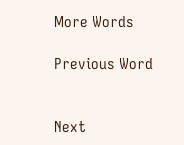More Words

Previous Word


Next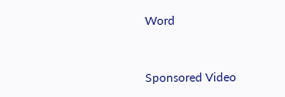Word


Sponsored Video